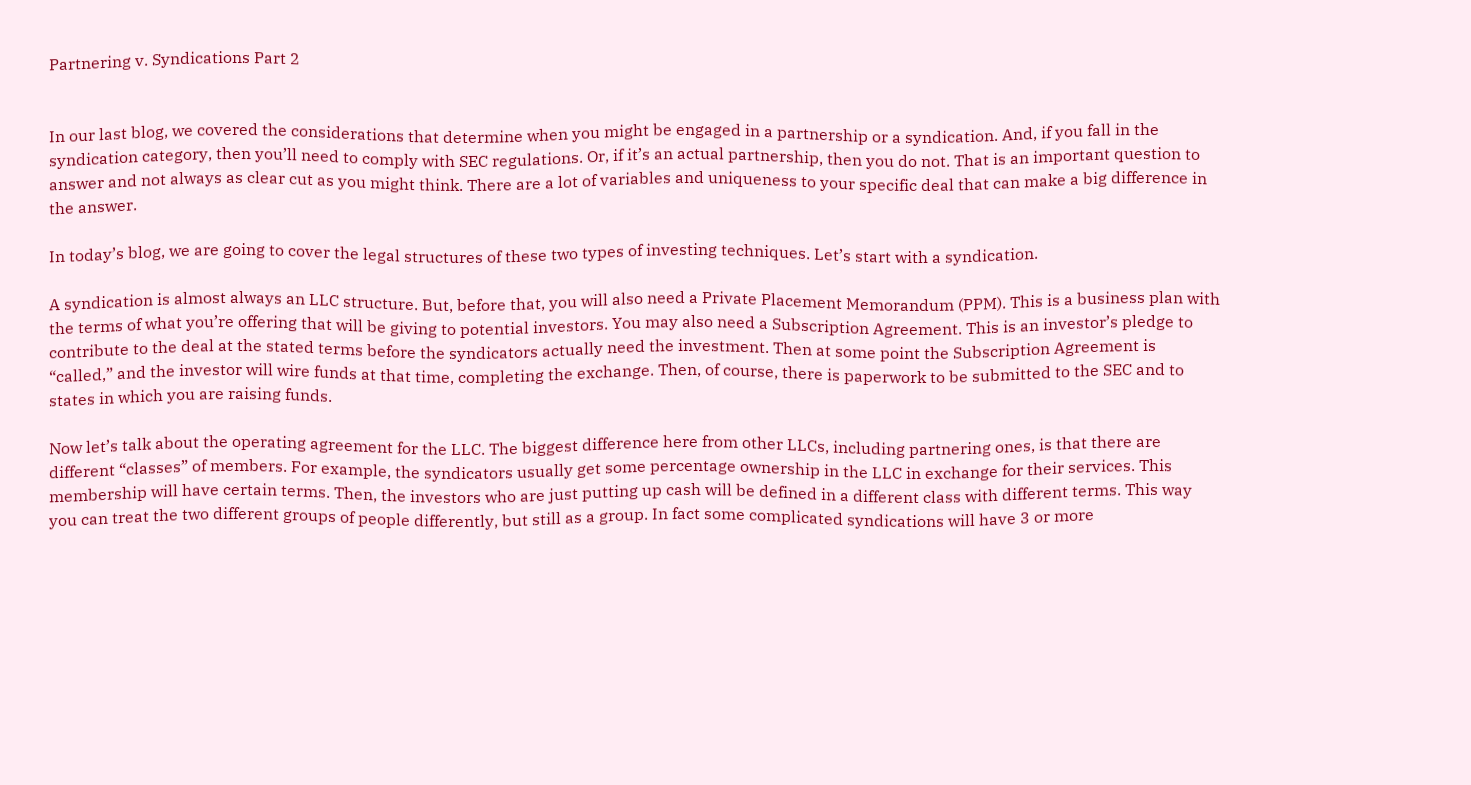Partnering v. Syndications Part 2


In our last blog, we covered the considerations that determine when you might be engaged in a partnership or a syndication. And, if you fall in the syndication category, then you’ll need to comply with SEC regulations. Or, if it’s an actual partnership, then you do not. That is an important question to answer and not always as clear cut as you might think. There are a lot of variables and uniqueness to your specific deal that can make a big difference in the answer.

In today’s blog, we are going to cover the legal structures of these two types of investing techniques. Let’s start with a syndication.

A syndication is almost always an LLC structure. But, before that, you will also need a Private Placement Memorandum (PPM). This is a business plan with the terms of what you’re offering that will be giving to potential investors. You may also need a Subscription Agreement. This is an investor’s pledge to contribute to the deal at the stated terms before the syndicators actually need the investment. Then at some point the Subscription Agreement is “called,” and the investor will wire funds at that time, completing the exchange. Then, of course, there is paperwork to be submitted to the SEC and to states in which you are raising funds.

Now let’s talk about the operating agreement for the LLC. The biggest difference here from other LLCs, including partnering ones, is that there are different “classes” of members. For example, the syndicators usually get some percentage ownership in the LLC in exchange for their services. This membership will have certain terms. Then, the investors who are just putting up cash will be defined in a different class with different terms. This way you can treat the two different groups of people differently, but still as a group. In fact some complicated syndications will have 3 or more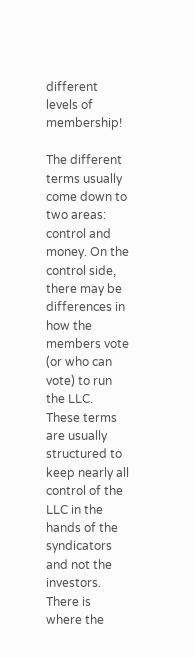different levels of membership!

The different terms usually come down to two areas: control and money. On the control side, there may be differences in how the members vote (or who can vote) to run the LLC. These terms are usually structured to keep nearly all control of the LLC in the hands of the syndicators and not the investors. There is where the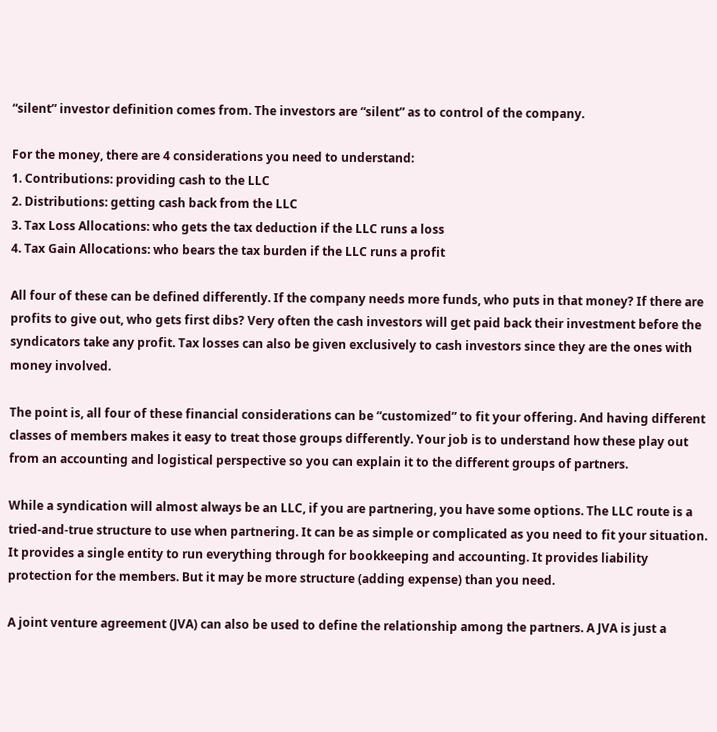“silent” investor definition comes from. The investors are “silent” as to control of the company.

For the money, there are 4 considerations you need to understand:
1. Contributions: providing cash to the LLC
2. Distributions: getting cash back from the LLC
3. Tax Loss Allocations: who gets the tax deduction if the LLC runs a loss
4. Tax Gain Allocations: who bears the tax burden if the LLC runs a profit

All four of these can be defined differently. If the company needs more funds, who puts in that money? If there are profits to give out, who gets first dibs? Very often the cash investors will get paid back their investment before the syndicators take any profit. Tax losses can also be given exclusively to cash investors since they are the ones with money involved.

The point is, all four of these financial considerations can be “customized” to fit your offering. And having different classes of members makes it easy to treat those groups differently. Your job is to understand how these play out from an accounting and logistical perspective so you can explain it to the different groups of partners.

While a syndication will almost always be an LLC, if you are partnering, you have some options. The LLC route is a tried-and-true structure to use when partnering. It can be as simple or complicated as you need to fit your situation. It provides a single entity to run everything through for bookkeeping and accounting. It provides liability protection for the members. But it may be more structure (adding expense) than you need.

A joint venture agreement (JVA) can also be used to define the relationship among the partners. A JVA is just a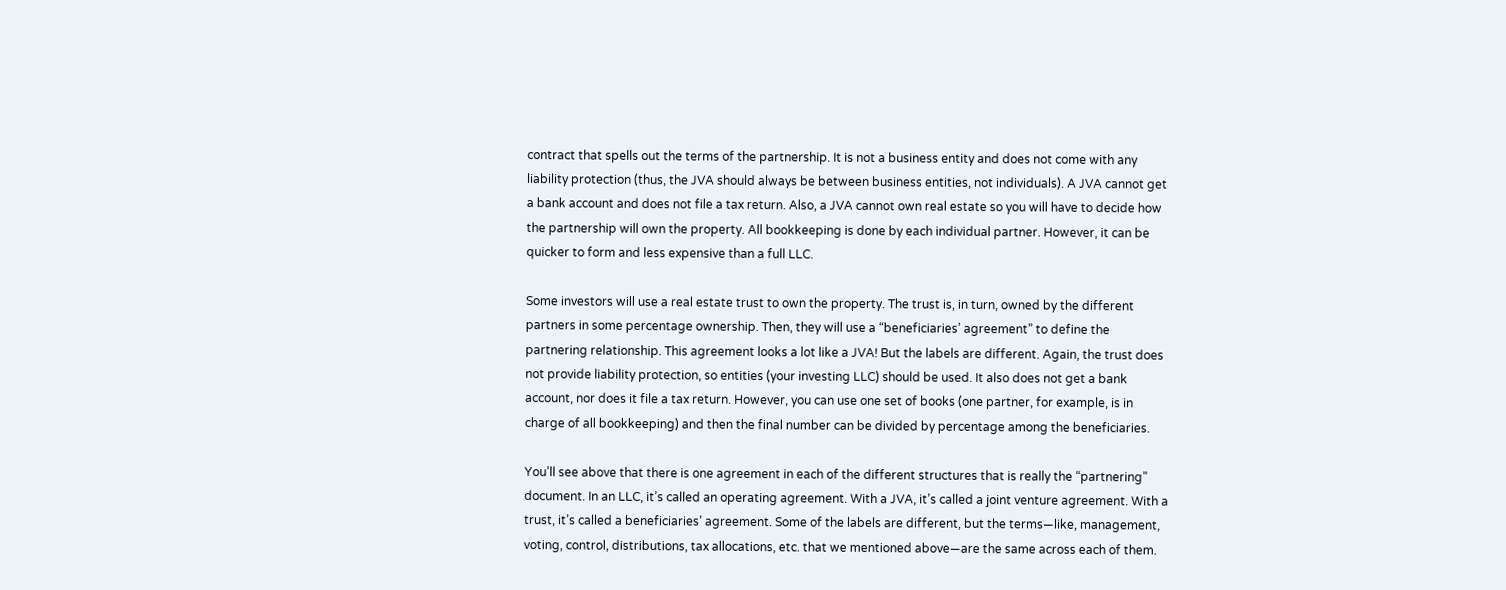contract that spells out the terms of the partnership. It is not a business entity and does not come with any liability protection (thus, the JVA should always be between business entities, not individuals). A JVA cannot get a bank account and does not file a tax return. Also, a JVA cannot own real estate so you will have to decide how the partnership will own the property. All bookkeeping is done by each individual partner. However, it can be quicker to form and less expensive than a full LLC.

Some investors will use a real estate trust to own the property. The trust is, in turn, owned by the different partners in some percentage ownership. Then, they will use a “beneficiaries’ agreement” to define the partnering relationship. This agreement looks a lot like a JVA! But the labels are different. Again, the trust does not provide liability protection, so entities (your investing LLC) should be used. It also does not get a bank account, nor does it file a tax return. However, you can use one set of books (one partner, for example, is in charge of all bookkeeping) and then the final number can be divided by percentage among the beneficiaries.

You’ll see above that there is one agreement in each of the different structures that is really the “partnering” document. In an LLC, it’s called an operating agreement. With a JVA, it’s called a joint venture agreement. With a trust, it’s called a beneficiaries’ agreement. Some of the labels are different, but the terms—like, management, voting, control, distributions, tax allocations, etc. that we mentioned above—are the same across each of them.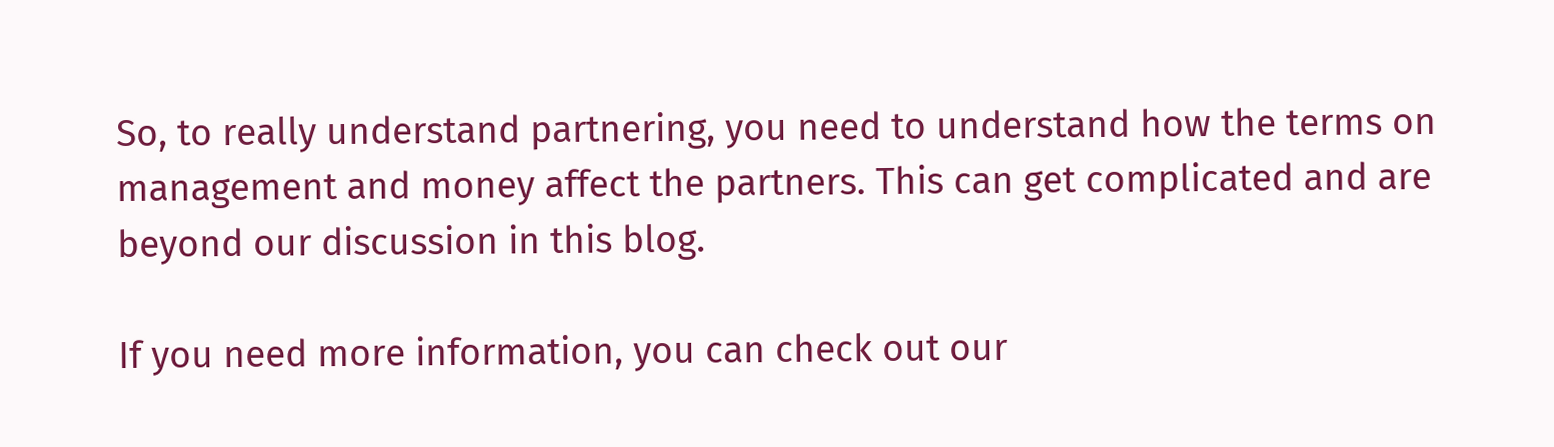So, to really understand partnering, you need to understand how the terms on management and money affect the partners. This can get complicated and are beyond our discussion in this blog.

If you need more information, you can check out our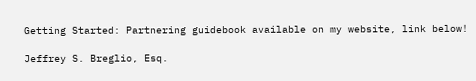Getting Started: Partnering guidebook available on my website, link below!

Jeffrey S. Breglio, Esq.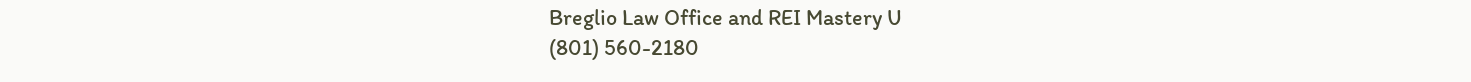Breglio Law Office and REI Mastery U
(801) 560-2180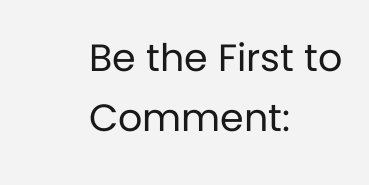Be the First to Comment: